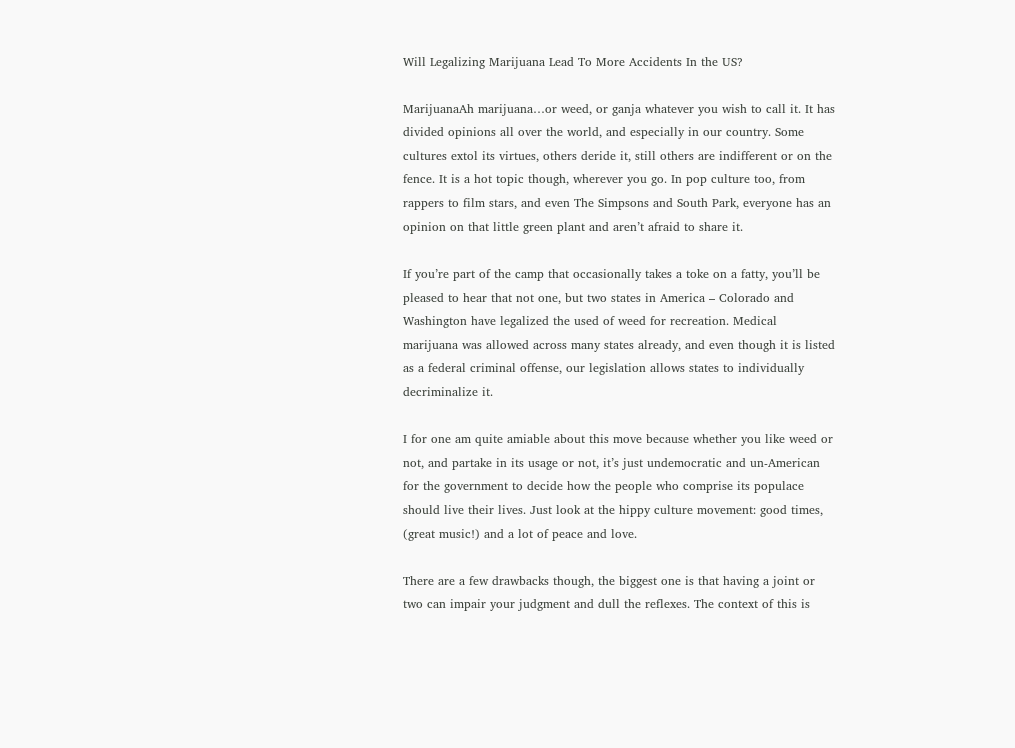Will Legalizing Marijuana Lead To More Accidents In the US?

MarijuanaAh marijuana…or weed, or ganja whatever you wish to call it. It has divided opinions all over the world, and especially in our country. Some cultures extol its virtues, others deride it, still others are indifferent or on the fence. It is a hot topic though, wherever you go. In pop culture too, from rappers to film stars, and even The Simpsons and South Park, everyone has an opinion on that little green plant and aren’t afraid to share it.

If you’re part of the camp that occasionally takes a toke on a fatty, you’ll be pleased to hear that not one, but two states in America – Colorado and Washington have legalized the used of weed for recreation. Medical marijuana was allowed across many states already, and even though it is listed as a federal criminal offense, our legislation allows states to individually decriminalize it.

I for one am quite amiable about this move because whether you like weed or not, and partake in its usage or not, it’s just undemocratic and un-American for the government to decide how the people who comprise its populace should live their lives. Just look at the hippy culture movement: good times, (great music!) and a lot of peace and love.

There are a few drawbacks though, the biggest one is that having a joint or two can impair your judgment and dull the reflexes. The context of this is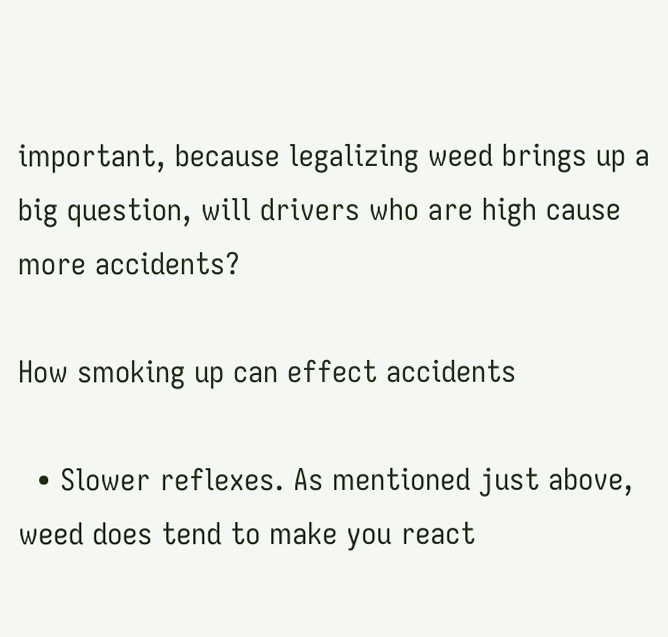important, because legalizing weed brings up a big question, will drivers who are high cause more accidents?

How smoking up can effect accidents

  • Slower reflexes. As mentioned just above, weed does tend to make you react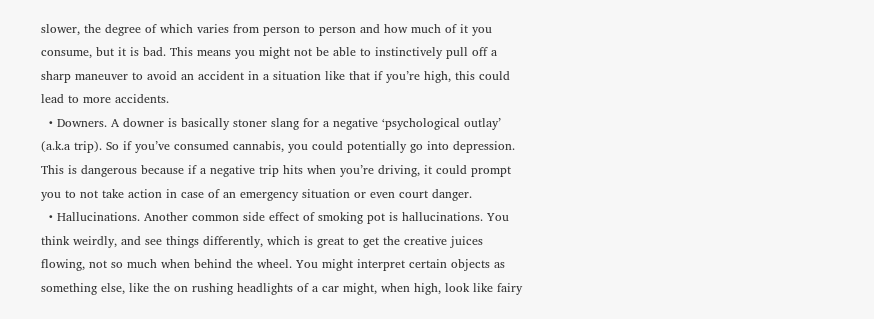slower, the degree of which varies from person to person and how much of it you consume, but it is bad. This means you might not be able to instinctively pull off a sharp maneuver to avoid an accident in a situation like that if you’re high, this could lead to more accidents.
  • Downers. A downer is basically stoner slang for a negative ‘psychological outlay’ (a.k.a trip). So if you’ve consumed cannabis, you could potentially go into depression. This is dangerous because if a negative trip hits when you’re driving, it could prompt you to not take action in case of an emergency situation or even court danger.
  • Hallucinations. Another common side effect of smoking pot is hallucinations. You think weirdly, and see things differently, which is great to get the creative juices flowing, not so much when behind the wheel. You might interpret certain objects as something else, like the on rushing headlights of a car might, when high, look like fairy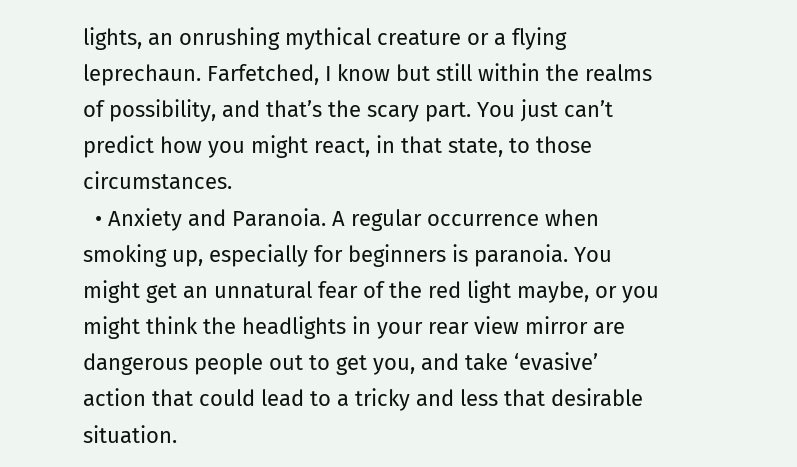lights, an onrushing mythical creature or a flying leprechaun. Farfetched, I know but still within the realms of possibility, and that’s the scary part. You just can’t predict how you might react, in that state, to those circumstances.
  • Anxiety and Paranoia. A regular occurrence when smoking up, especially for beginners is paranoia. You might get an unnatural fear of the red light maybe, or you might think the headlights in your rear view mirror are dangerous people out to get you, and take ‘evasive’ action that could lead to a tricky and less that desirable situation.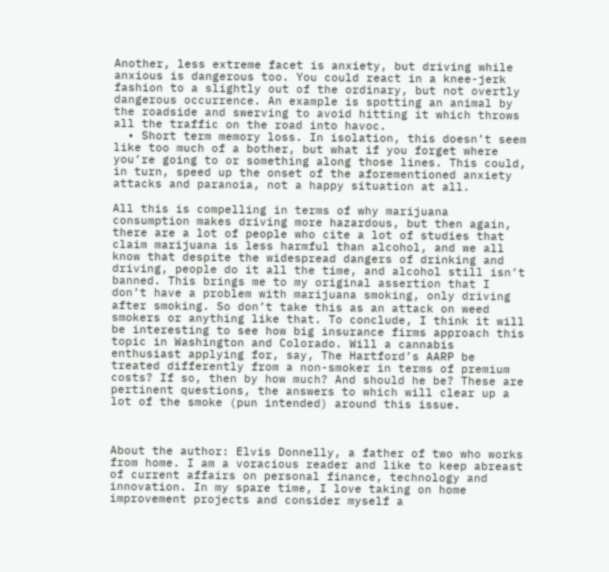Another, less extreme facet is anxiety, but driving while anxious is dangerous too. You could react in a knee-jerk fashion to a slightly out of the ordinary, but not overtly dangerous occurrence. An example is spotting an animal by the roadside and swerving to avoid hitting it which throws all the traffic on the road into havoc.
  • Short term memory loss. In isolation, this doesn’t seem like too much of a bother, but what if you forget where you’re going to or something along those lines. This could, in turn, speed up the onset of the aforementioned anxiety attacks and paranoia, not a happy situation at all.

All this is compelling in terms of why marijuana consumption makes driving more hazardous, but then again, there are a lot of people who cite a lot of studies that claim marijuana is less harmful than alcohol, and we all know that despite the widespread dangers of drinking and driving, people do it all the time, and alcohol still isn’t banned. This brings me to my original assertion that I don’t have a problem with marijuana smoking, only driving after smoking. So don’t take this as an attack on weed smokers or anything like that. To conclude, I think it will be interesting to see how big insurance firms approach this topic in Washington and Colorado. Will a cannabis enthusiast applying for, say, The Hartford’s AARP be treated differently from a non-smoker in terms of premium costs? If so, then by how much? And should he be? These are pertinent questions, the answers to which will clear up a lot of the smoke (pun intended) around this issue.



About the author: Elvis Donnelly, a father of two who works from home. I am a voracious reader and like to keep abreast of current affairs on personal finance, technology and innovation. In my spare time, I love taking on home improvement projects and consider myself a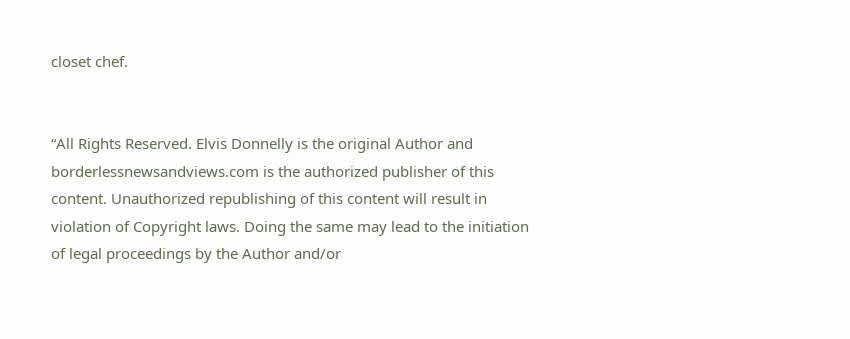closet chef.


“All Rights Reserved. Elvis Donnelly is the original Author and borderlessnewsandviews.com is the authorized publisher of this content. Unauthorized republishing of this content will result in violation of Copyright laws. Doing the same may lead to the initiation of legal proceedings by the Author and/or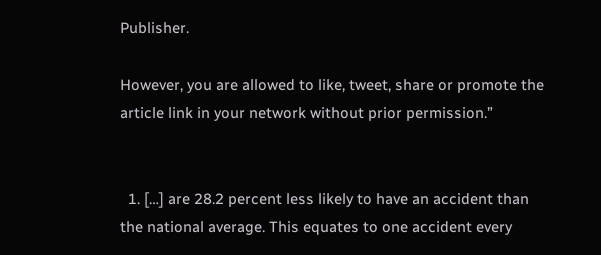Publisher.

However, you are allowed to like, tweet, share or promote the article link in your network without prior permission.”


  1. […] are 28.2 percent less likely to have an accident than the national average. This equates to one accident every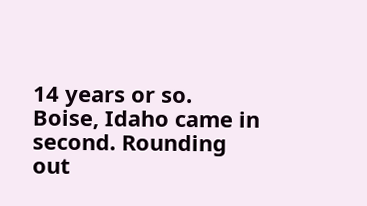14 years or so. Boise, Idaho came in second. Rounding out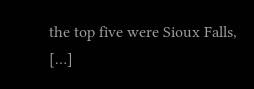the top five were Sioux Falls, […]